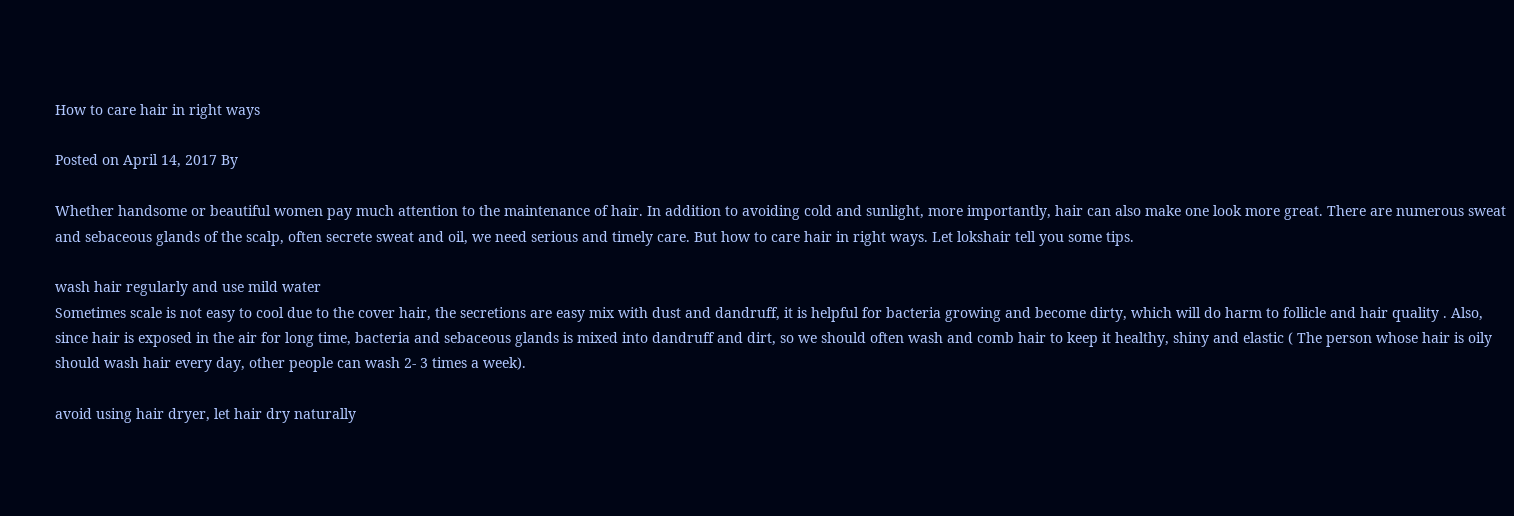How to care hair in right ways

Posted on April 14, 2017 By

Whether handsome or beautiful women pay much attention to the maintenance of hair. In addition to avoiding cold and sunlight, more importantly, hair can also make one look more great. There are numerous sweat and sebaceous glands of the scalp, often secrete sweat and oil, we need serious and timely care. But how to care hair in right ways. Let lokshair tell you some tips.

wash hair regularly and use mild water
Sometimes scale is not easy to cool due to the cover hair, the secretions are easy mix with dust and dandruff, it is helpful for bacteria growing and become dirty, which will do harm to follicle and hair quality . Also, since hair is exposed in the air for long time, bacteria and sebaceous glands is mixed into dandruff and dirt, so we should often wash and comb hair to keep it healthy, shiny and elastic ( The person whose hair is oily should wash hair every day, other people can wash 2- 3 times a week).

avoid using hair dryer, let hair dry naturally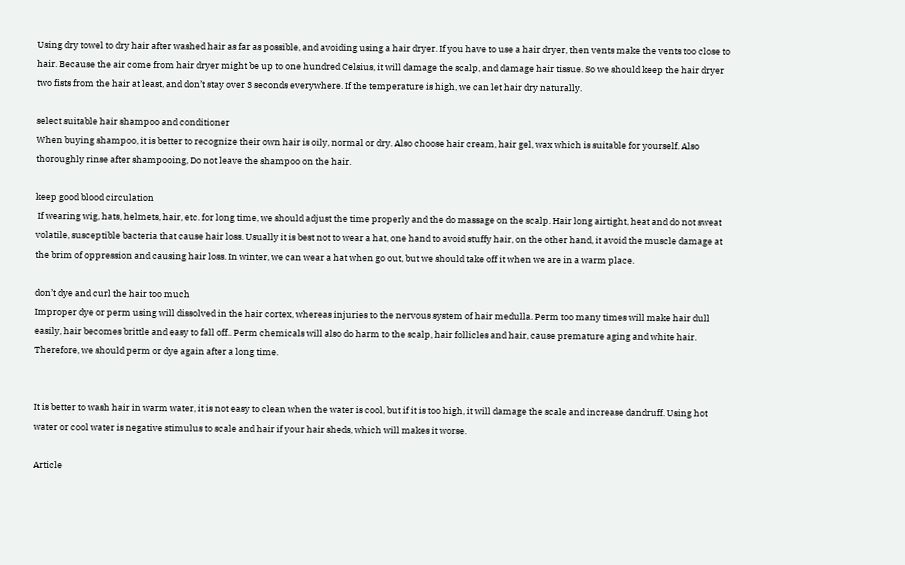Using dry towel to dry hair after washed hair as far as possible, and avoiding using a hair dryer. If you have to use a hair dryer, then vents make the vents too close to hair. Because the air come from hair dryer might be up to one hundred Celsius, it will damage the scalp, and damage hair tissue. So we should keep the hair dryer two fists from the hair at least, and don’t stay over 3 seconds everywhere. If the temperature is high, we can let hair dry naturally.

select suitable hair shampoo and conditioner
When buying shampoo, it is better to recognize their own hair is oily, normal or dry. Also choose hair cream, hair gel, wax which is suitable for yourself. Also thoroughly rinse after shampooing, Do not leave the shampoo on the hair.

keep good blood circulation
 If wearing wig, hats, helmets, hair, etc. for long time, we should adjust the time properly and the do massage on the scalp. Hair long airtight, heat and do not sweat volatile, susceptible bacteria that cause hair loss. Usually it is best not to wear a hat, one hand to avoid stuffy hair, on the other hand, it avoid the muscle damage at the brim of oppression and causing hair loss. In winter, we can wear a hat when go out, but we should take off it when we are in a warm place.

don’t dye and curl the hair too much
Improper dye or perm using will dissolved in the hair cortex, whereas injuries to the nervous system of hair medulla. Perm too many times will make hair dull easily, hair becomes brittle and easy to fall off.. Perm chemicals will also do harm to the scalp, hair follicles and hair, cause premature aging and white hair. Therefore, we should perm or dye again after a long time.


It is better to wash hair in warm water, it is not easy to clean when the water is cool, but if it is too high, it will damage the scale and increase dandruff. Using hot water or cool water is negative stimulus to scale and hair if your hair sheds, which will makes it worse.

Article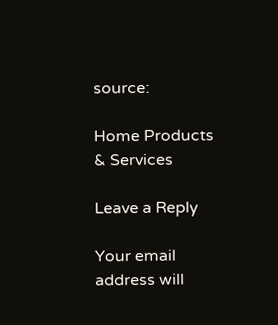source:

Home Products & Services

Leave a Reply

Your email address will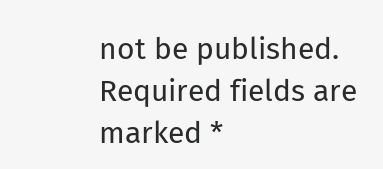not be published. Required fields are marked *